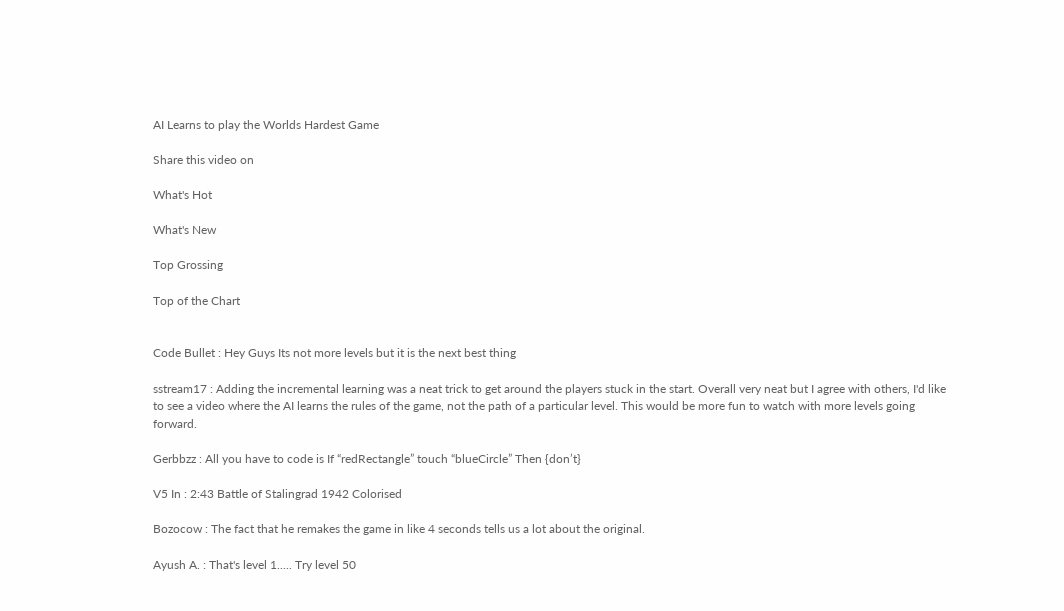AI Learns to play the Worlds Hardest Game

Share this video on

What's Hot

What's New

Top Grossing

Top of the Chart


Code Bullet : Hey Guys Its not more levels but it is the next best thing

sstream17 : Adding the incremental learning was a neat trick to get around the players stuck in the start. Overall very neat but I agree with others, I'd like to see a video where the AI learns the rules of the game, not the path of a particular level. This would be more fun to watch with more levels going forward.

Gerbbzz : All you have to code is If “redRectangle” touch “blueCircle” Then {don’t}

V5 In : 2:43 Battle of Stalingrad 1942 Colorised

Bozocow : The fact that he remakes the game in like 4 seconds tells us a lot about the original.

Ayush A. : That's level 1..... Try level 50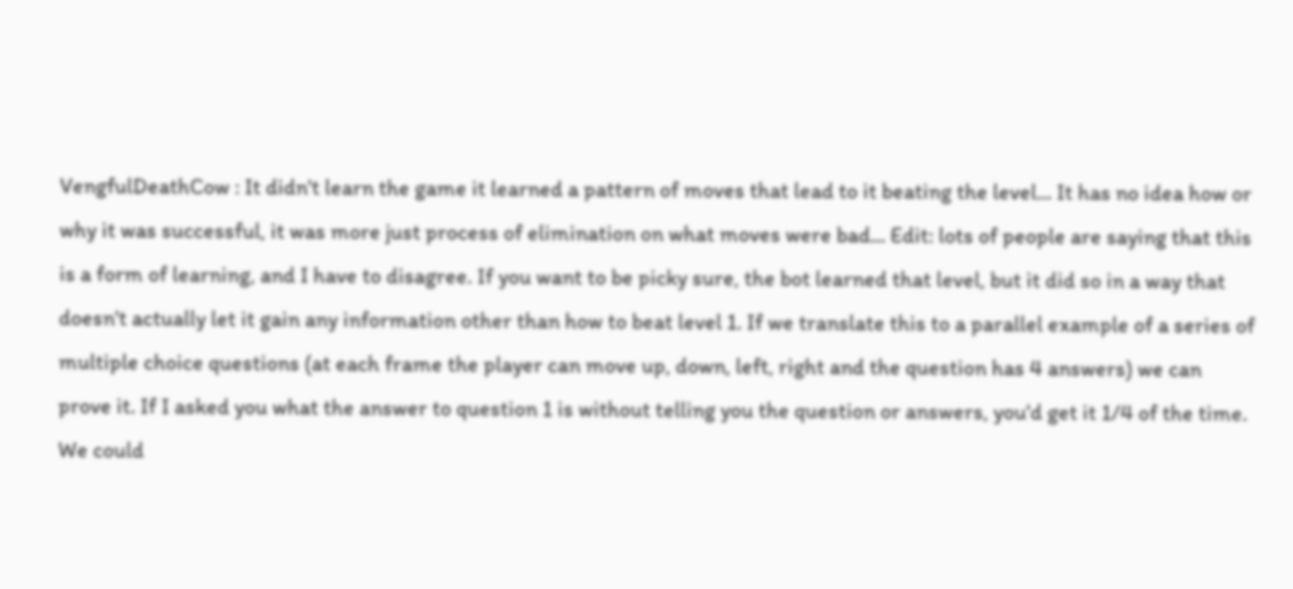VengfulDeathCow : It didn't learn the game it learned a pattern of moves that lead to it beating the level... It has no idea how or why it was successful, it was more just process of elimination on what moves were bad... Edit: lots of people are saying that this is a form of learning, and I have to disagree. If you want to be picky sure, the bot learned that level, but it did so in a way that doesn't actually let it gain any information other than how to beat level 1. If we translate this to a parallel example of a series of multiple choice questions (at each frame the player can move up, down, left, right and the question has 4 answers) we can prove it. If I asked you what the answer to question 1 is without telling you the question or answers, you'd get it 1/4 of the time. We could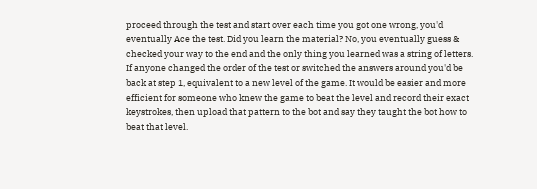proceed through the test and start over each time you got one wrong, you'd eventually Ace the test. Did you learn the material? No, you eventually guess & checked your way to the end and the only thing you learned was a string of letters. If anyone changed the order of the test or switched the answers around you'd be back at step 1, equivalent to a new level of the game. It would be easier and more efficient for someone who knew the game to beat the level and record their exact keystrokes, then upload that pattern to the bot and say they taught the bot how to beat that level.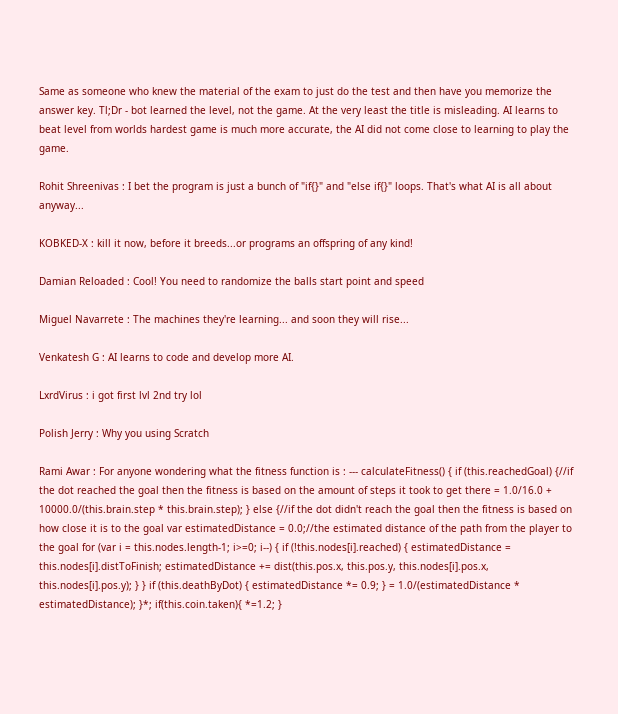Same as someone who knew the material of the exam to just do the test and then have you memorize the answer key. Tl;Dr - bot learned the level, not the game. At the very least the title is misleading. AI learns to beat level from worlds hardest game is much more accurate, the AI did not come close to learning to play the game.

Rohit Shreenivas : I bet the program is just a bunch of "if{}" and "else if{}" loops. That's what AI is all about anyway...

KOBKED-X : kill it now, before it breeds...or programs an offspring of any kind!

Damian Reloaded : Cool! You need to randomize the balls start point and speed

Miguel Navarrete : The machines they're learning... and soon they will rise...

Venkatesh G : AI learns to code and develop more AI.

LxrdVirus : i got first lvl 2nd try lol

Polish Jerry : Why you using Scratch

Rami Awar : For anyone wondering what the fitness function is : --- calculateFitness() { if (this.reachedGoal) {//if the dot reached the goal then the fitness is based on the amount of steps it took to get there = 1.0/16.0 + 10000.0/(this.brain.step * this.brain.step); } else {//if the dot didn't reach the goal then the fitness is based on how close it is to the goal var estimatedDistance = 0.0;//the estimated distance of the path from the player to the goal for (var i = this.nodes.length-1; i>=0; i--) { if (!this.nodes[i].reached) { estimatedDistance = this.nodes[i].distToFinish; estimatedDistance += dist(this.pos.x, this.pos.y, this.nodes[i].pos.x, this.nodes[i].pos.y); } } if (this.deathByDot) { estimatedDistance *= 0.9; } = 1.0/(estimatedDistance * estimatedDistance); }*; if(this.coin.taken){ *=1.2; }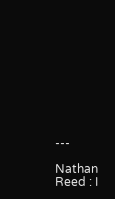---

Nathan Reed : I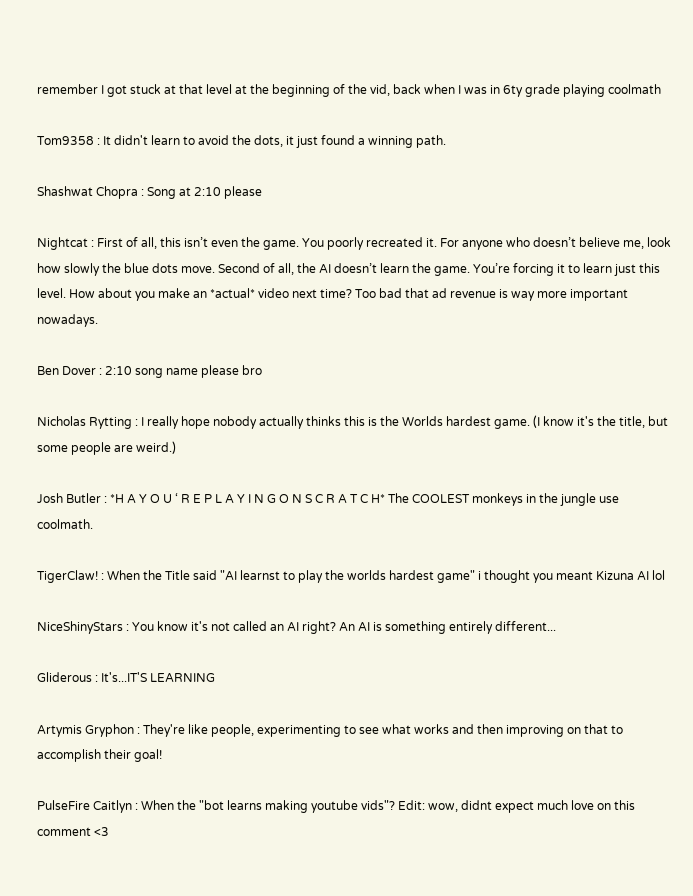remember I got stuck at that level at the beginning of the vid, back when I was in 6ty grade playing coolmath

Tom9358 : It didn't learn to avoid the dots, it just found a winning path.

Shashwat Chopra : Song at 2:10 please

Nightcat : First of all, this isn’t even the game. You poorly recreated it. For anyone who doesn’t believe me, look how slowly the blue dots move. Second of all, the AI doesn’t learn the game. You’re forcing it to learn just this level. How about you make an *actual* video next time? Too bad that ad revenue is way more important nowadays.

Ben Dover : 2:10 song name please bro

Nicholas Rytting : I really hope nobody actually thinks this is the Worlds hardest game. (I know it's the title, but some people are weird.)

Josh Butler : *H A Y O U ‘ R E P L A Y I N G O N S C R A T C H* The COOLEST monkeys in the jungle use coolmath.

TigerClaw! : When the Title said "AI learnst to play the worlds hardest game" i thought you meant Kizuna AI lol

NiceShinyStars : You know it's not called an AI right? An AI is something entirely different...

Gliderous : It's...IT'S LEARNING

Artymis Gryphon : They're like people, experimenting to see what works and then improving on that to accomplish their goal!

PulseFire Caitlyn : When the "bot learns making youtube vids"? Edit: wow, didnt expect much love on this comment <3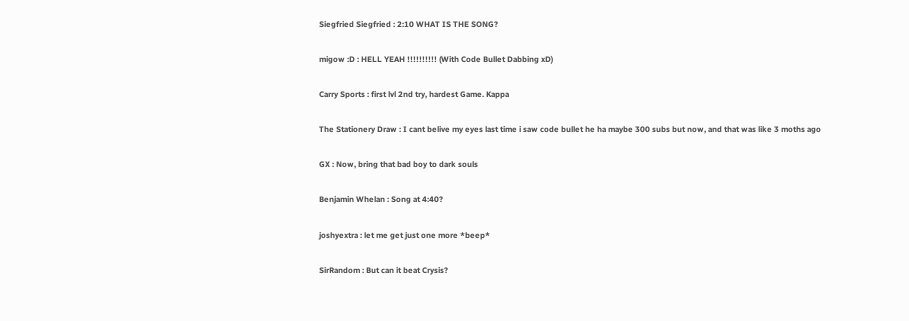Siegfried Siegfried : 2:10 WHAT IS THE SONG?

migow :D : HELL YEAH !!!!!!!!!! (With Code Bullet Dabbing xD)

Carry Sports : first lvl 2nd try, hardest Game. Kappa

The Stationery Draw : I cant belive my eyes last time i saw code bullet he ha maybe 300 subs but now, and that was like 3 moths ago

GX : Now, bring that bad boy to dark souls

Benjamin Whelan : Song at 4:40?

joshyextra : let me get just one more *beep*

SirRandom : But can it beat Crysis?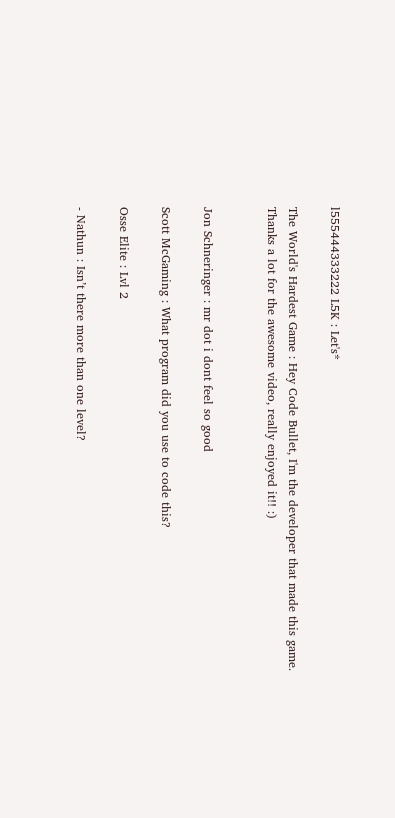l555444333222 L5K : Let's*

The World's Hardest Game : Hey Code Bullet, I'm the developer that made this game. Thanks a lot for the awesome video, really enjoyed it!! :)


Jon Schneringer : mr dot i dont feel so good

Scott McGaming : What program did you use to code this?

Osse Elite : Lvl 2

- Nathun : Isn’t there more than one level?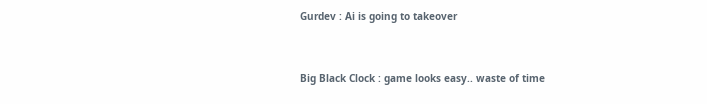Gurdev : Ai is going to takeover


Big Black Clock : game looks easy.. waste of time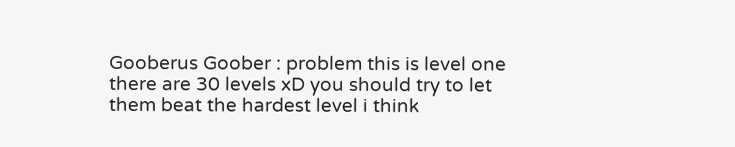Gooberus Goober : problem this is level one there are 30 levels xD you should try to let them beat the hardest level i think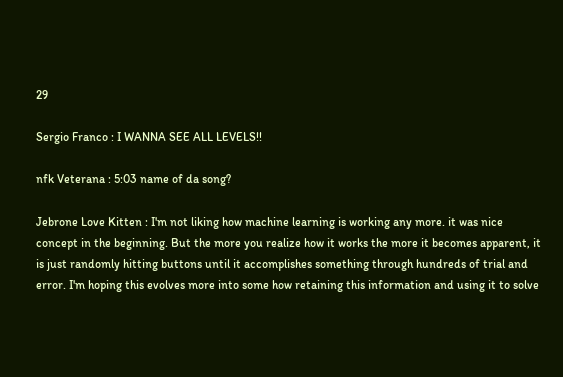29

Sergio Franco : I WANNA SEE ALL LEVELS!!

nfk Veterana : 5:03 name of da song?

Jebrone Love Kitten : I'm not liking how machine learning is working any more. it was nice concept in the beginning. But the more you realize how it works the more it becomes apparent, it is just randomly hitting buttons until it accomplishes something through hundreds of trial and error. I'm hoping this evolves more into some how retaining this information and using it to solve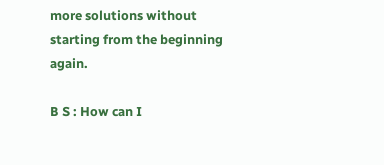more solutions without starting from the beginning again.

B S : How can I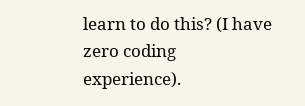learn to do this? (I have zero coding experience).